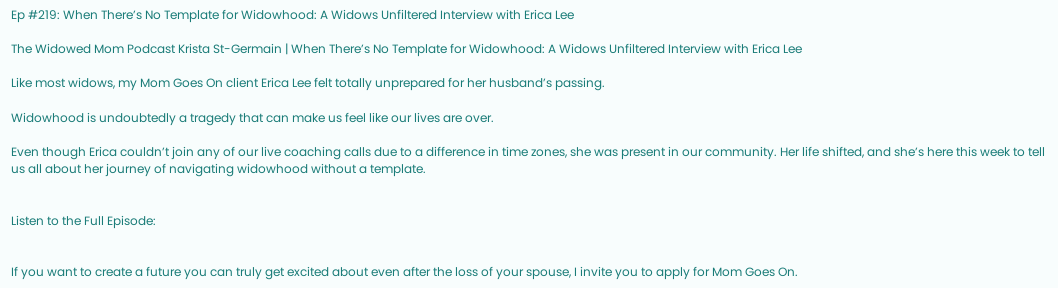Ep #219: When There’s No Template for Widowhood: A Widows Unfiltered Interview with Erica Lee

The Widowed Mom Podcast Krista St-Germain | When There’s No Template for Widowhood: A Widows Unfiltered Interview with Erica Lee

Like most widows, my Mom Goes On client Erica Lee felt totally unprepared for her husband’s passing.

Widowhood is undoubtedly a tragedy that can make us feel like our lives are over.

Even though Erica couldn’t join any of our live coaching calls due to a difference in time zones, she was present in our community. Her life shifted, and she’s here this week to tell us all about her journey of navigating widowhood without a template.


Listen to the Full Episode:


If you want to create a future you can truly get excited about even after the loss of your spouse, I invite you to apply for Mom Goes On.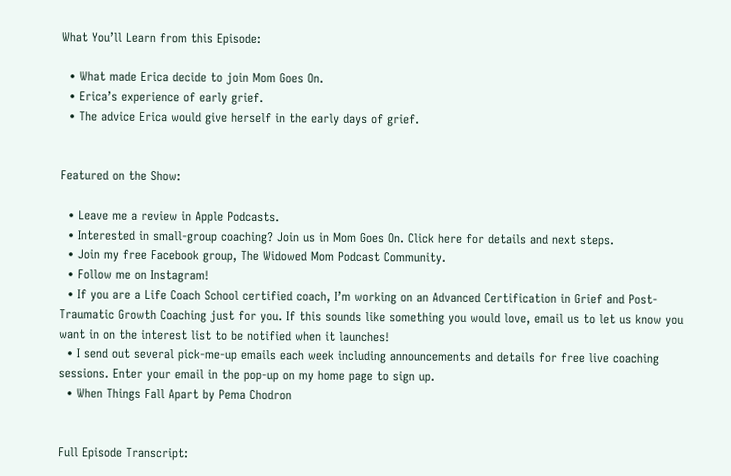What You’ll Learn from this Episode:

  • What made Erica decide to join Mom Goes On.
  • Erica’s experience of early grief.
  • The advice Erica would give herself in the early days of grief.


Featured on the Show:

  • Leave me a review in Apple Podcasts.
  • Interested in small-group coaching? Join us in Mom Goes On. Click here for details and next steps.
  • Join my free Facebook group, The Widowed Mom Podcast Community.
  • Follow me on Instagram!
  • If you are a Life Coach School certified coach, I’m working on an Advanced Certification in Grief and Post-Traumatic Growth Coaching just for you. If this sounds like something you would love, email us to let us know you want in on the interest list to be notified when it launches!
  • I send out several pick-me-up emails each week including announcements and details for free live coaching sessions. Enter your email in the pop-up on my home page to sign up.
  • When Things Fall Apart by Pema Chodron


Full Episode Transcript: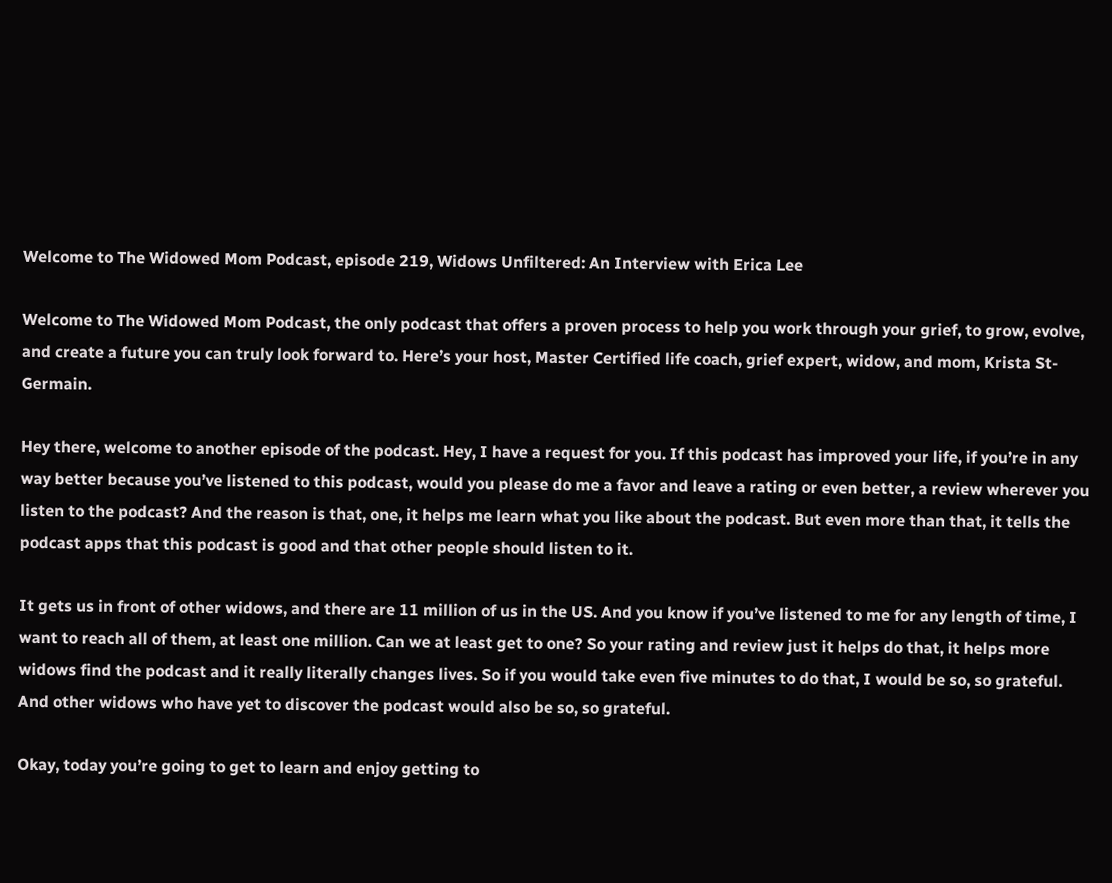Welcome to The Widowed Mom Podcast, episode 219, Widows Unfiltered: An Interview with Erica Lee

Welcome to The Widowed Mom Podcast, the only podcast that offers a proven process to help you work through your grief, to grow, evolve, and create a future you can truly look forward to. Here’s your host, Master Certified life coach, grief expert, widow, and mom, Krista St-Germain.

Hey there, welcome to another episode of the podcast. Hey, I have a request for you. If this podcast has improved your life, if you’re in any way better because you’ve listened to this podcast, would you please do me a favor and leave a rating or even better, a review wherever you listen to the podcast? And the reason is that, one, it helps me learn what you like about the podcast. But even more than that, it tells the podcast apps that this podcast is good and that other people should listen to it.

It gets us in front of other widows, and there are 11 million of us in the US. And you know if you’ve listened to me for any length of time, I want to reach all of them, at least one million. Can we at least get to one? So your rating and review just it helps do that, it helps more widows find the podcast and it really literally changes lives. So if you would take even five minutes to do that, I would be so, so grateful. And other widows who have yet to discover the podcast would also be so, so grateful.

Okay, today you’re going to get to learn and enjoy getting to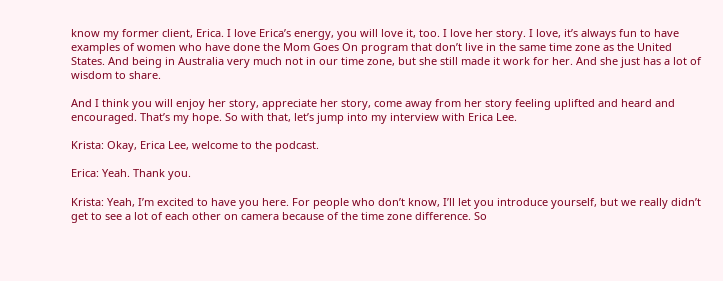know my former client, Erica. I love Erica’s energy, you will love it, too. I love her story. I love, it’s always fun to have examples of women who have done the Mom Goes On program that don’t live in the same time zone as the United States. And being in Australia very much not in our time zone, but she still made it work for her. And she just has a lot of wisdom to share.

And I think you will enjoy her story, appreciate her story, come away from her story feeling uplifted and heard and encouraged. That’s my hope. So with that, let’s jump into my interview with Erica Lee.

Krista: Okay, Erica Lee, welcome to the podcast.

Erica: Yeah. Thank you.

Krista: Yeah, I’m excited to have you here. For people who don’t know, I’ll let you introduce yourself, but we really didn’t get to see a lot of each other on camera because of the time zone difference. So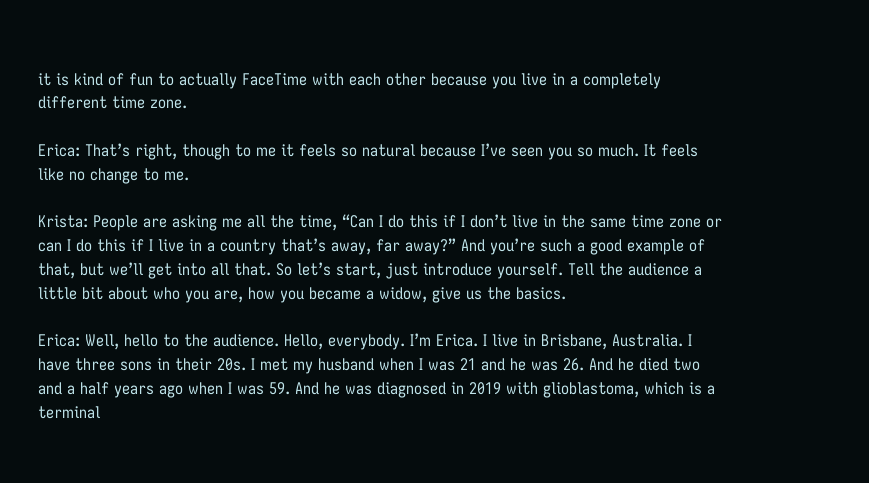it is kind of fun to actually FaceTime with each other because you live in a completely different time zone.

Erica: That’s right, though to me it feels so natural because I’ve seen you so much. It feels like no change to me.

Krista: People are asking me all the time, “Can I do this if I don’t live in the same time zone or can I do this if I live in a country that’s away, far away?” And you’re such a good example of that, but we’ll get into all that. So let’s start, just introduce yourself. Tell the audience a little bit about who you are, how you became a widow, give us the basics.

Erica: Well, hello to the audience. Hello, everybody. I’m Erica. I live in Brisbane, Australia. I have three sons in their 20s. I met my husband when I was 21 and he was 26. And he died two and a half years ago when I was 59. And he was diagnosed in 2019 with glioblastoma, which is a terminal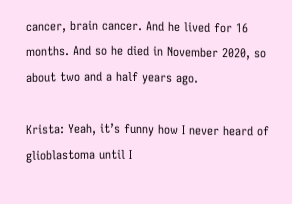cancer, brain cancer. And he lived for 16 months. And so he died in November 2020, so about two and a half years ago.

Krista: Yeah, it’s funny how I never heard of glioblastoma until I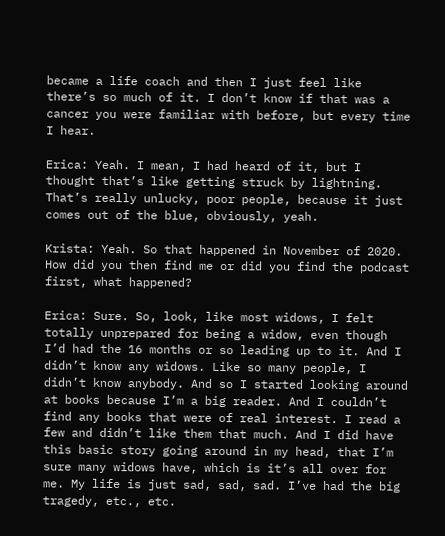became a life coach and then I just feel like there’s so much of it. I don’t know if that was a cancer you were familiar with before, but every time I hear.

Erica: Yeah. I mean, I had heard of it, but I thought that’s like getting struck by lightning. That’s really unlucky, poor people, because it just comes out of the blue, obviously, yeah.

Krista: Yeah. So that happened in November of 2020. How did you then find me or did you find the podcast first, what happened?

Erica: Sure. So, look, like most widows, I felt totally unprepared for being a widow, even though I’d had the 16 months or so leading up to it. And I didn’t know any widows. Like so many people, I didn’t know anybody. And so I started looking around at books because I’m a big reader. And I couldn’t find any books that were of real interest. I read a few and didn’t like them that much. And I did have this basic story going around in my head, that I’m sure many widows have, which is it’s all over for me. My life is just sad, sad, sad. I’ve had the big tragedy, etc., etc.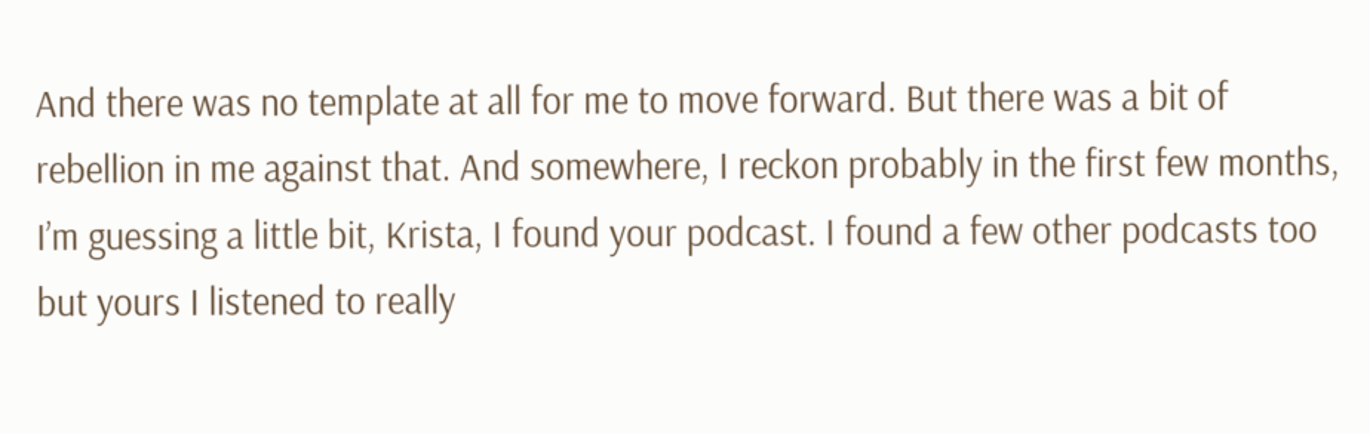And there was no template at all for me to move forward. But there was a bit of rebellion in me against that. And somewhere, I reckon probably in the first few months, I’m guessing a little bit, Krista, I found your podcast. I found a few other podcasts too but yours I listened to really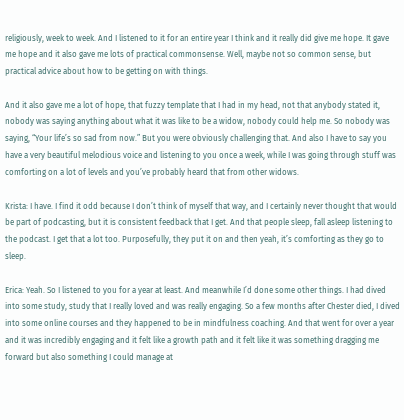religiously, week to week. And I listened to it for an entire year I think and it really did give me hope. It gave me hope and it also gave me lots of practical commonsense. Well, maybe not so common sense, but practical advice about how to be getting on with things.

And it also gave me a lot of hope, that fuzzy template that I had in my head, not that anybody stated it, nobody was saying anything about what it was like to be a widow, nobody could help me. So nobody was saying, “Your life’s so sad from now.” But you were obviously challenging that. And also I have to say you have a very beautiful melodious voice and listening to you once a week, while I was going through stuff was comforting on a lot of levels and you’ve probably heard that from other widows.

Krista: I have. I find it odd because I don’t think of myself that way, and I certainly never thought that would be part of podcasting, but it is consistent feedback that I get. And that people sleep, fall asleep listening to the podcast. I get that a lot too. Purposefully, they put it on and then yeah, it’s comforting as they go to sleep.

Erica: Yeah. So I listened to you for a year at least. And meanwhile I’d done some other things. I had dived into some study, study that I really loved and was really engaging. So a few months after Chester died, I dived into some online courses and they happened to be in mindfulness coaching. And that went for over a year and it was incredibly engaging and it felt like a growth path and it felt like it was something dragging me forward but also something I could manage at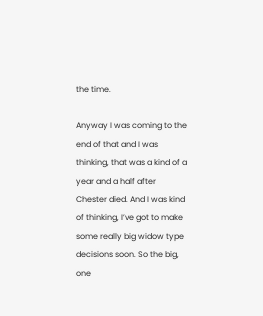the time.

Anyway I was coming to the end of that and I was thinking, that was a kind of a year and a half after Chester died. And I was kind of thinking, I’ve got to make some really big widow type decisions soon. So the big, one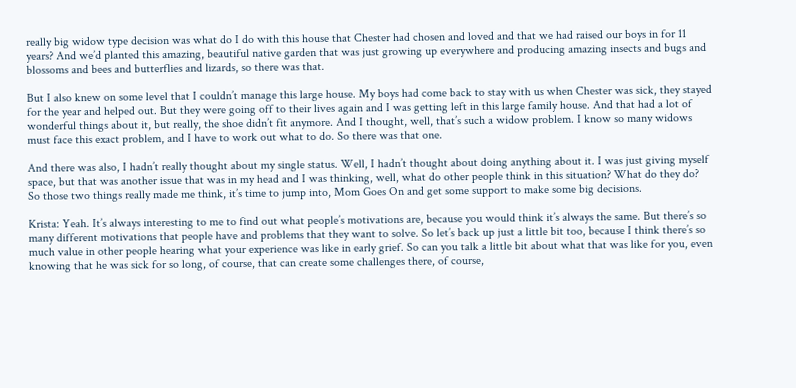really big widow type decision was what do I do with this house that Chester had chosen and loved and that we had raised our boys in for 11 years? And we’d planted this amazing, beautiful native garden that was just growing up everywhere and producing amazing insects and bugs and blossoms and bees and butterflies and lizards, so there was that.

But I also knew on some level that I couldn’t manage this large house. My boys had come back to stay with us when Chester was sick, they stayed for the year and helped out. But they were going off to their lives again and I was getting left in this large family house. And that had a lot of wonderful things about it, but really, the shoe didn’t fit anymore. And I thought, well, that’s such a widow problem. I know so many widows must face this exact problem, and I have to work out what to do. So there was that one.

And there was also, I hadn’t really thought about my single status. Well, I hadn’t thought about doing anything about it. I was just giving myself space, but that was another issue that was in my head and I was thinking, well, what do other people think in this situation? What do they do? So those two things really made me think, it’s time to jump into, Mom Goes On and get some support to make some big decisions.

Krista: Yeah. It’s always interesting to me to find out what people’s motivations are, because you would think it’s always the same. But there’s so many different motivations that people have and problems that they want to solve. So let’s back up just a little bit too, because I think there’s so much value in other people hearing what your experience was like in early grief. So can you talk a little bit about what that was like for you, even knowing that he was sick for so long, of course, that can create some challenges there, of course,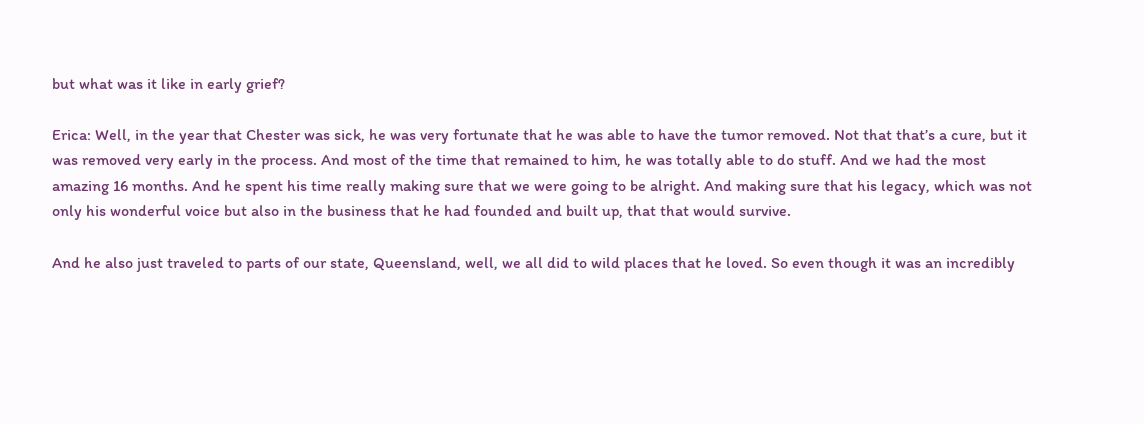but what was it like in early grief?

Erica: Well, in the year that Chester was sick, he was very fortunate that he was able to have the tumor removed. Not that that’s a cure, but it was removed very early in the process. And most of the time that remained to him, he was totally able to do stuff. And we had the most amazing 16 months. And he spent his time really making sure that we were going to be alright. And making sure that his legacy, which was not only his wonderful voice but also in the business that he had founded and built up, that that would survive.

And he also just traveled to parts of our state, Queensland, well, we all did to wild places that he loved. So even though it was an incredibly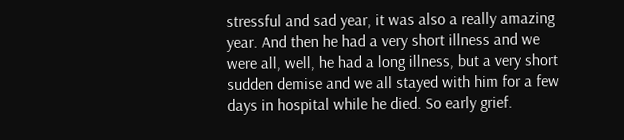stressful and sad year, it was also a really amazing year. And then he had a very short illness and we were all, well, he had a long illness, but a very short sudden demise and we all stayed with him for a few days in hospital while he died. So early grief.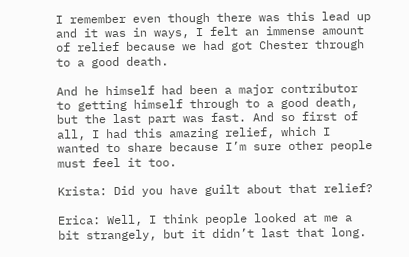I remember even though there was this lead up and it was in ways, I felt an immense amount of relief because we had got Chester through to a good death.

And he himself had been a major contributor to getting himself through to a good death, but the last part was fast. And so first of all, I had this amazing relief, which I wanted to share because I’m sure other people must feel it too.

Krista: Did you have guilt about that relief?

Erica: Well, I think people looked at me a bit strangely, but it didn’t last that long.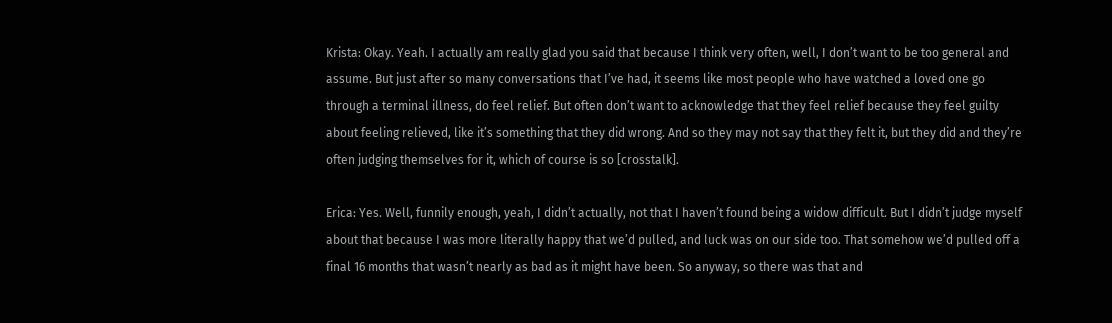Krista: Okay. Yeah. I actually am really glad you said that because I think very often, well, I don’t want to be too general and assume. But just after so many conversations that I’ve had, it seems like most people who have watched a loved one go through a terminal illness, do feel relief. But often don’t want to acknowledge that they feel relief because they feel guilty about feeling relieved, like it’s something that they did wrong. And so they may not say that they felt it, but they did and they’re often judging themselves for it, which of course is so [crosstalk].

Erica: Yes. Well, funnily enough, yeah, I didn’t actually, not that I haven’t found being a widow difficult. But I didn’t judge myself about that because I was more literally happy that we’d pulled, and luck was on our side too. That somehow we’d pulled off a final 16 months that wasn’t nearly as bad as it might have been. So anyway, so there was that and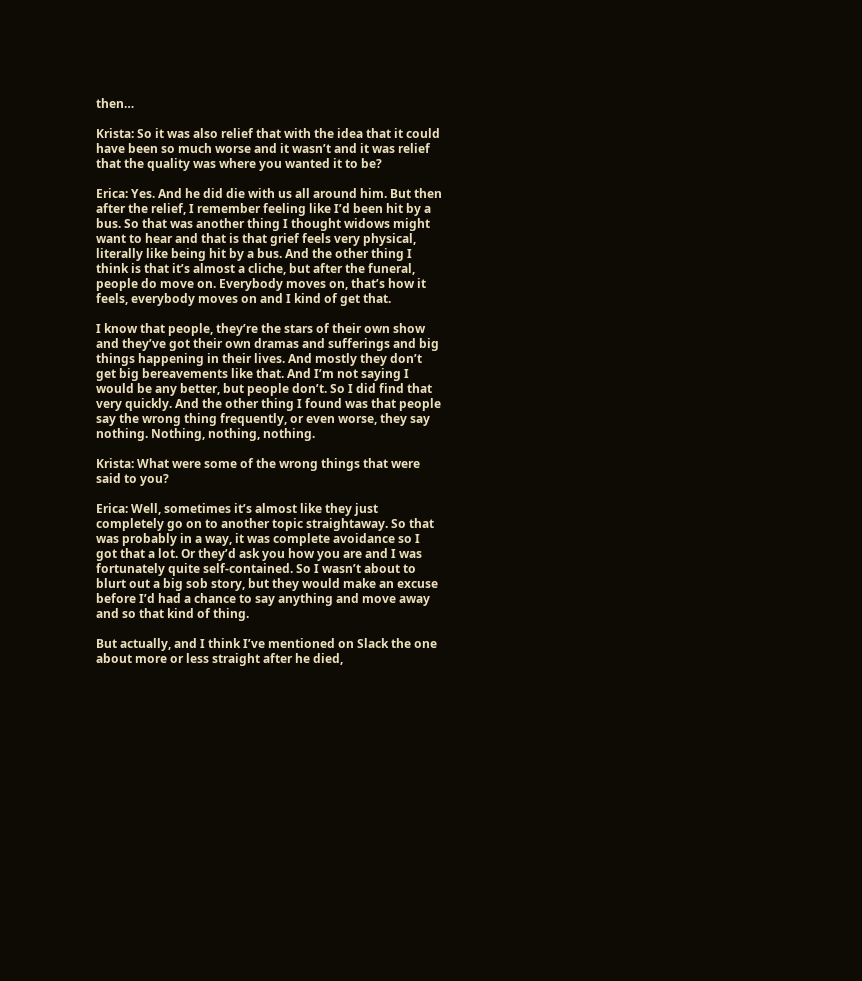then…

Krista: So it was also relief that with the idea that it could have been so much worse and it wasn’t and it was relief that the quality was where you wanted it to be?

Erica: Yes. And he did die with us all around him. But then after the relief, I remember feeling like I’d been hit by a bus. So that was another thing I thought widows might want to hear and that is that grief feels very physical, literally like being hit by a bus. And the other thing I think is that it’s almost a cliche, but after the funeral, people do move on. Everybody moves on, that’s how it feels, everybody moves on and I kind of get that.

I know that people, they’re the stars of their own show and they’ve got their own dramas and sufferings and big things happening in their lives. And mostly they don’t get big bereavements like that. And I’m not saying I would be any better, but people don’t. So I did find that very quickly. And the other thing I found was that people say the wrong thing frequently, or even worse, they say nothing. Nothing, nothing, nothing.

Krista: What were some of the wrong things that were said to you?

Erica: Well, sometimes it’s almost like they just completely go on to another topic straightaway. So that was probably in a way, it was complete avoidance so I got that a lot. Or they’d ask you how you are and I was fortunately quite self-contained. So I wasn’t about to blurt out a big sob story, but they would make an excuse before I’d had a chance to say anything and move away and so that kind of thing.

But actually, and I think I’ve mentioned on Slack the one about more or less straight after he died,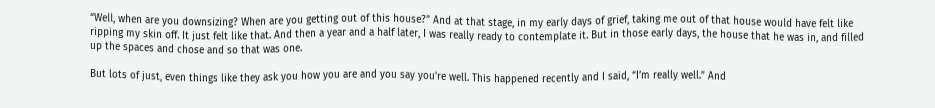“Well, when are you downsizing? When are you getting out of this house?” And at that stage, in my early days of grief, taking me out of that house would have felt like ripping my skin off. It just felt like that. And then a year and a half later, I was really ready to contemplate it. But in those early days, the house that he was in, and filled up the spaces and chose and so that was one.

But lots of just, even things like they ask you how you are and you say you’re well. This happened recently and I said, “I’m really well.” And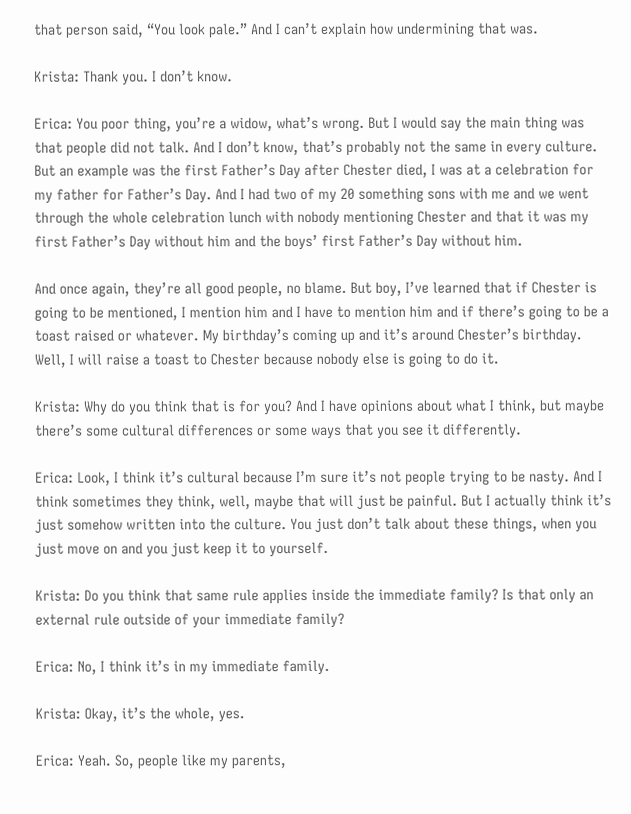that person said, “You look pale.” And I can’t explain how undermining that was.

Krista: Thank you. I don’t know.

Erica: You poor thing, you’re a widow, what’s wrong. But I would say the main thing was that people did not talk. And I don’t know, that’s probably not the same in every culture. But an example was the first Father’s Day after Chester died, I was at a celebration for my father for Father’s Day. And I had two of my 20 something sons with me and we went through the whole celebration lunch with nobody mentioning Chester and that it was my first Father’s Day without him and the boys’ first Father’s Day without him.

And once again, they’re all good people, no blame. But boy, I’ve learned that if Chester is going to be mentioned, I mention him and I have to mention him and if there’s going to be a toast raised or whatever. My birthday’s coming up and it’s around Chester’s birthday. Well, I will raise a toast to Chester because nobody else is going to do it.

Krista: Why do you think that is for you? And I have opinions about what I think, but maybe there’s some cultural differences or some ways that you see it differently.

Erica: Look, I think it’s cultural because I’m sure it’s not people trying to be nasty. And I think sometimes they think, well, maybe that will just be painful. But I actually think it’s just somehow written into the culture. You just don’t talk about these things, when you just move on and you just keep it to yourself.

Krista: Do you think that same rule applies inside the immediate family? Is that only an external rule outside of your immediate family?

Erica: No, I think it’s in my immediate family.

Krista: Okay, it’s the whole, yes.

Erica: Yeah. So, people like my parents,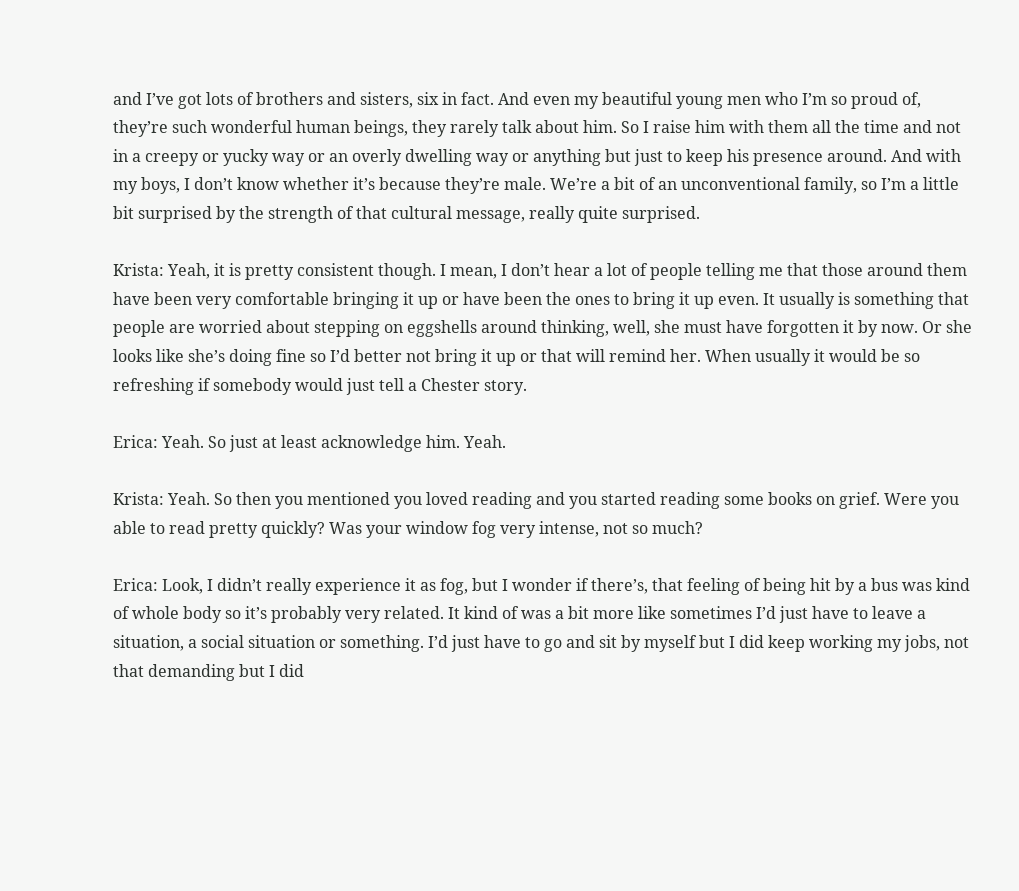and I’ve got lots of brothers and sisters, six in fact. And even my beautiful young men who I’m so proud of, they’re such wonderful human beings, they rarely talk about him. So I raise him with them all the time and not in a creepy or yucky way or an overly dwelling way or anything but just to keep his presence around. And with my boys, I don’t know whether it’s because they’re male. We’re a bit of an unconventional family, so I’m a little bit surprised by the strength of that cultural message, really quite surprised.

Krista: Yeah, it is pretty consistent though. I mean, I don’t hear a lot of people telling me that those around them have been very comfortable bringing it up or have been the ones to bring it up even. It usually is something that people are worried about stepping on eggshells around thinking, well, she must have forgotten it by now. Or she looks like she’s doing fine so I’d better not bring it up or that will remind her. When usually it would be so refreshing if somebody would just tell a Chester story.

Erica: Yeah. So just at least acknowledge him. Yeah.

Krista: Yeah. So then you mentioned you loved reading and you started reading some books on grief. Were you able to read pretty quickly? Was your window fog very intense, not so much?

Erica: Look, I didn’t really experience it as fog, but I wonder if there’s, that feeling of being hit by a bus was kind of whole body so it’s probably very related. It kind of was a bit more like sometimes I’d just have to leave a situation, a social situation or something. I’d just have to go and sit by myself but I did keep working my jobs, not that demanding but I did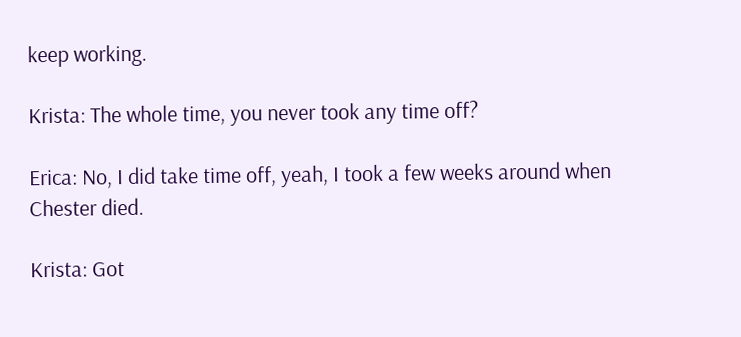keep working.

Krista: The whole time, you never took any time off?

Erica: No, I did take time off, yeah, I took a few weeks around when Chester died.

Krista: Got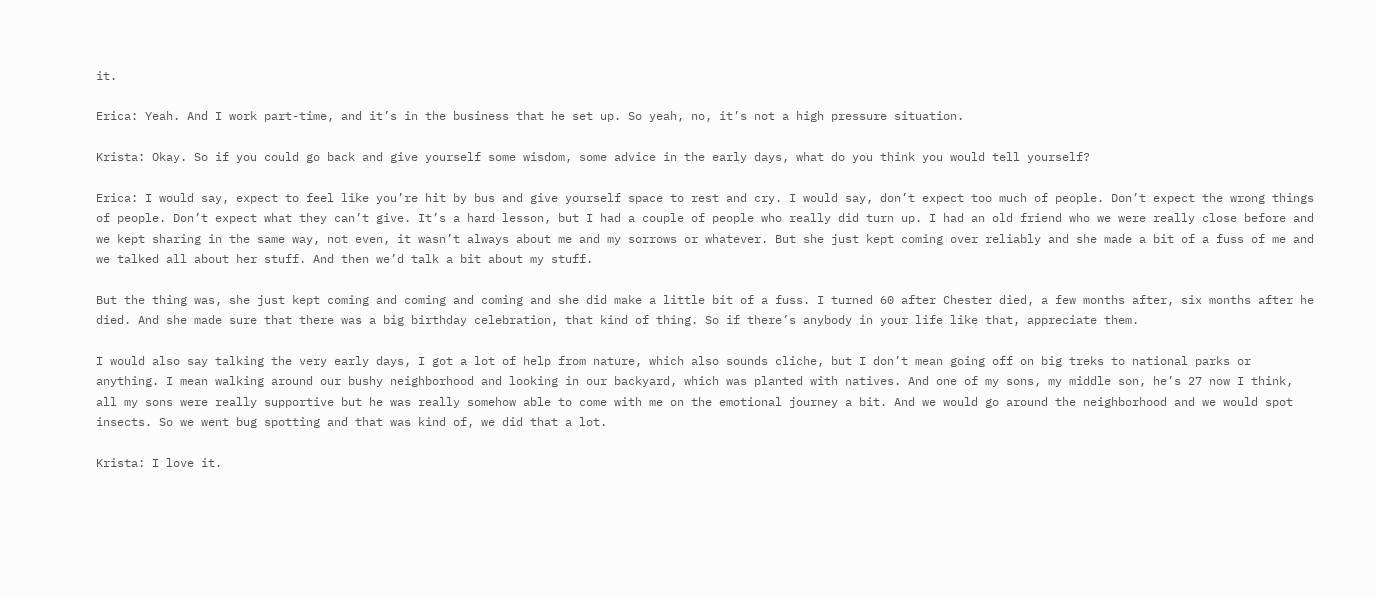it.

Erica: Yeah. And I work part-time, and it’s in the business that he set up. So yeah, no, it’s not a high pressure situation.

Krista: Okay. So if you could go back and give yourself some wisdom, some advice in the early days, what do you think you would tell yourself?

Erica: I would say, expect to feel like you’re hit by bus and give yourself space to rest and cry. I would say, don’t expect too much of people. Don’t expect the wrong things of people. Don’t expect what they can’t give. It’s a hard lesson, but I had a couple of people who really did turn up. I had an old friend who we were really close before and we kept sharing in the same way, not even, it wasn’t always about me and my sorrows or whatever. But she just kept coming over reliably and she made a bit of a fuss of me and we talked all about her stuff. And then we’d talk a bit about my stuff.

But the thing was, she just kept coming and coming and coming and she did make a little bit of a fuss. I turned 60 after Chester died, a few months after, six months after he died. And she made sure that there was a big birthday celebration, that kind of thing. So if there’s anybody in your life like that, appreciate them.

I would also say talking the very early days, I got a lot of help from nature, which also sounds cliche, but I don’t mean going off on big treks to national parks or anything. I mean walking around our bushy neighborhood and looking in our backyard, which was planted with natives. And one of my sons, my middle son, he’s 27 now I think, all my sons were really supportive but he was really somehow able to come with me on the emotional journey a bit. And we would go around the neighborhood and we would spot insects. So we went bug spotting and that was kind of, we did that a lot.

Krista: I love it.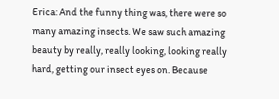Erica: And the funny thing was, there were so many amazing insects. We saw such amazing beauty by really, really looking, looking really hard, getting our insect eyes on. Because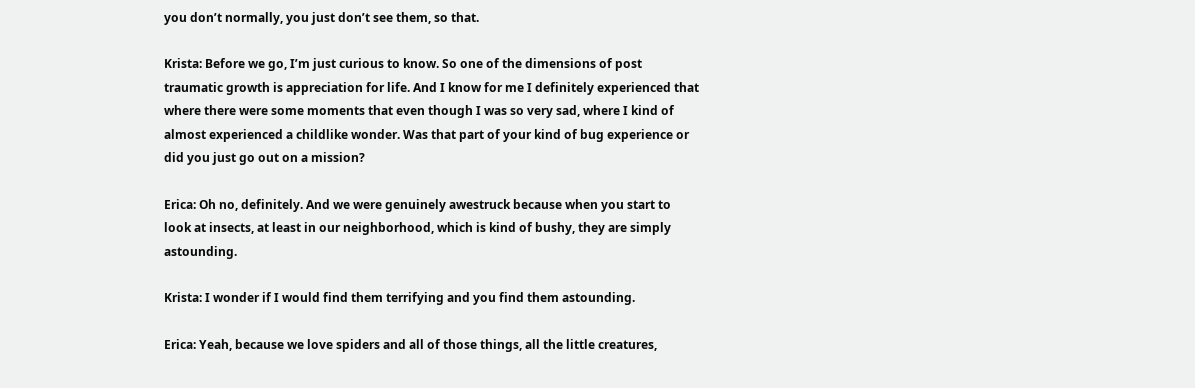you don’t normally, you just don’t see them, so that.

Krista: Before we go, I’m just curious to know. So one of the dimensions of post traumatic growth is appreciation for life. And I know for me I definitely experienced that where there were some moments that even though I was so very sad, where I kind of almost experienced a childlike wonder. Was that part of your kind of bug experience or did you just go out on a mission?

Erica: Oh no, definitely. And we were genuinely awestruck because when you start to look at insects, at least in our neighborhood, which is kind of bushy, they are simply astounding.

Krista: I wonder if I would find them terrifying and you find them astounding.

Erica: Yeah, because we love spiders and all of those things, all the little creatures,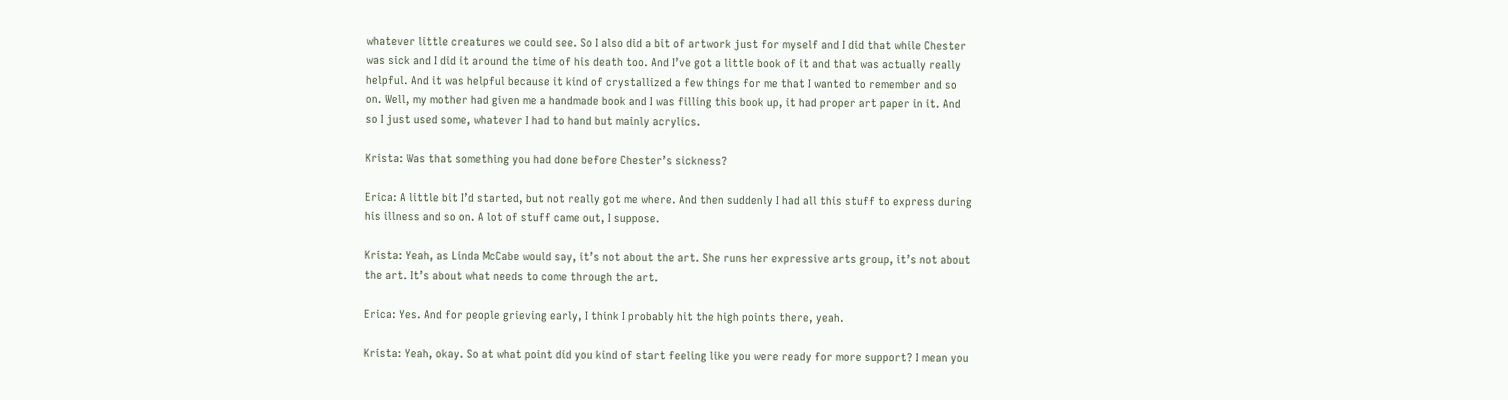whatever little creatures we could see. So I also did a bit of artwork just for myself and I did that while Chester was sick and I did it around the time of his death too. And I’ve got a little book of it and that was actually really helpful. And it was helpful because it kind of crystallized a few things for me that I wanted to remember and so on. Well, my mother had given me a handmade book and I was filling this book up, it had proper art paper in it. And so I just used some, whatever I had to hand but mainly acrylics.

Krista: Was that something you had done before Chester’s sickness?

Erica: A little bit I’d started, but not really got me where. And then suddenly I had all this stuff to express during his illness and so on. A lot of stuff came out, I suppose.

Krista: Yeah, as Linda McCabe would say, it’s not about the art. She runs her expressive arts group, it’s not about the art. It’s about what needs to come through the art.

Erica: Yes. And for people grieving early, I think I probably hit the high points there, yeah.

Krista: Yeah, okay. So at what point did you kind of start feeling like you were ready for more support? I mean you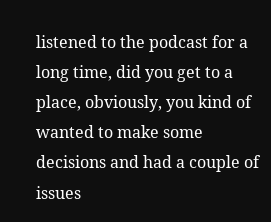listened to the podcast for a long time, did you get to a place, obviously, you kind of wanted to make some decisions and had a couple of issues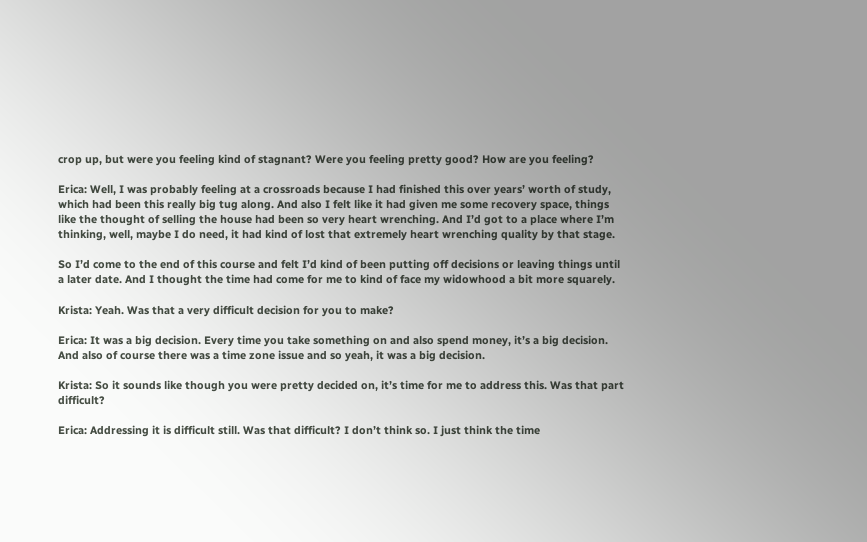crop up, but were you feeling kind of stagnant? Were you feeling pretty good? How are you feeling?

Erica: Well, I was probably feeling at a crossroads because I had finished this over years’ worth of study, which had been this really big tug along. And also I felt like it had given me some recovery space, things like the thought of selling the house had been so very heart wrenching. And I’d got to a place where I’m thinking, well, maybe I do need, it had kind of lost that extremely heart wrenching quality by that stage.

So I’d come to the end of this course and felt I’d kind of been putting off decisions or leaving things until a later date. And I thought the time had come for me to kind of face my widowhood a bit more squarely.

Krista: Yeah. Was that a very difficult decision for you to make?

Erica: It was a big decision. Every time you take something on and also spend money, it’s a big decision. And also of course there was a time zone issue and so yeah, it was a big decision.

Krista: So it sounds like though you were pretty decided on, it’s time for me to address this. Was that part difficult?

Erica: Addressing it is difficult still. Was that difficult? I don’t think so. I just think the time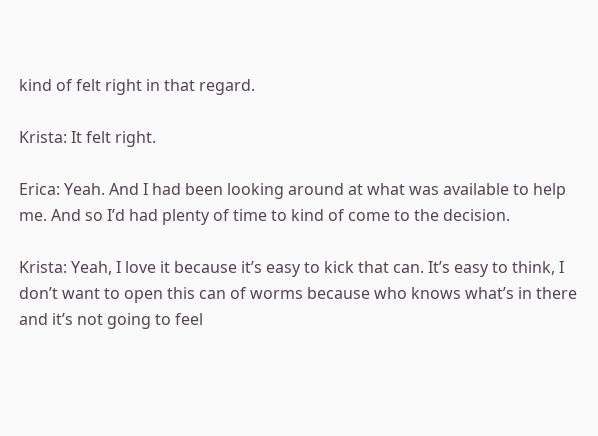kind of felt right in that regard.

Krista: It felt right.

Erica: Yeah. And I had been looking around at what was available to help me. And so I’d had plenty of time to kind of come to the decision.

Krista: Yeah, I love it because it’s easy to kick that can. It’s easy to think, I don’t want to open this can of worms because who knows what’s in there and it’s not going to feel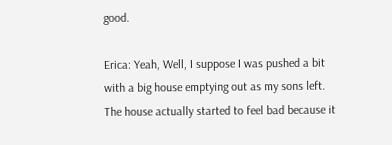good.

Erica: Yeah, Well, I suppose I was pushed a bit with a big house emptying out as my sons left. The house actually started to feel bad because it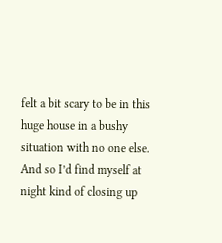felt a bit scary to be in this huge house in a bushy situation with no one else. And so I’d find myself at night kind of closing up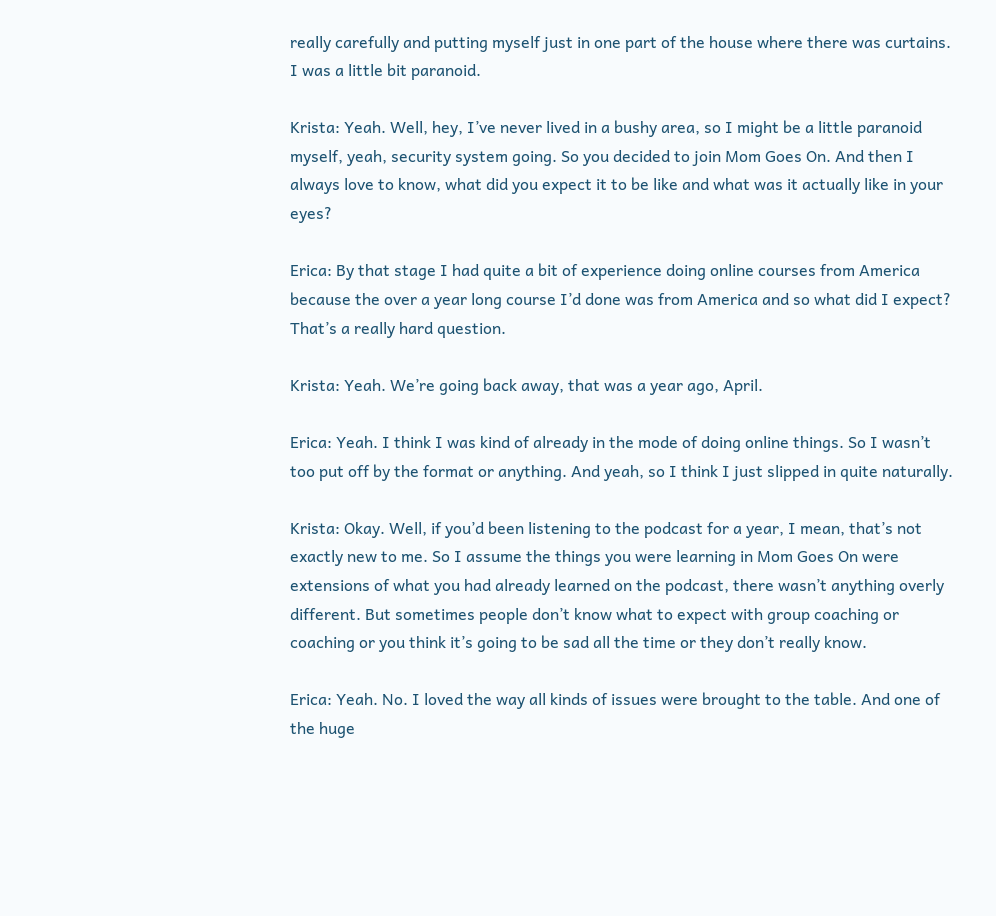really carefully and putting myself just in one part of the house where there was curtains. I was a little bit paranoid.

Krista: Yeah. Well, hey, I’ve never lived in a bushy area, so I might be a little paranoid myself, yeah, security system going. So you decided to join Mom Goes On. And then I always love to know, what did you expect it to be like and what was it actually like in your eyes?

Erica: By that stage I had quite a bit of experience doing online courses from America because the over a year long course I’d done was from America and so what did I expect? That’s a really hard question.

Krista: Yeah. We’re going back away, that was a year ago, April.

Erica: Yeah. I think I was kind of already in the mode of doing online things. So I wasn’t too put off by the format or anything. And yeah, so I think I just slipped in quite naturally.

Krista: Okay. Well, if you’d been listening to the podcast for a year, I mean, that’s not exactly new to me. So I assume the things you were learning in Mom Goes On were extensions of what you had already learned on the podcast, there wasn’t anything overly different. But sometimes people don’t know what to expect with group coaching or coaching or you think it’s going to be sad all the time or they don’t really know.

Erica: Yeah. No. I loved the way all kinds of issues were brought to the table. And one of the huge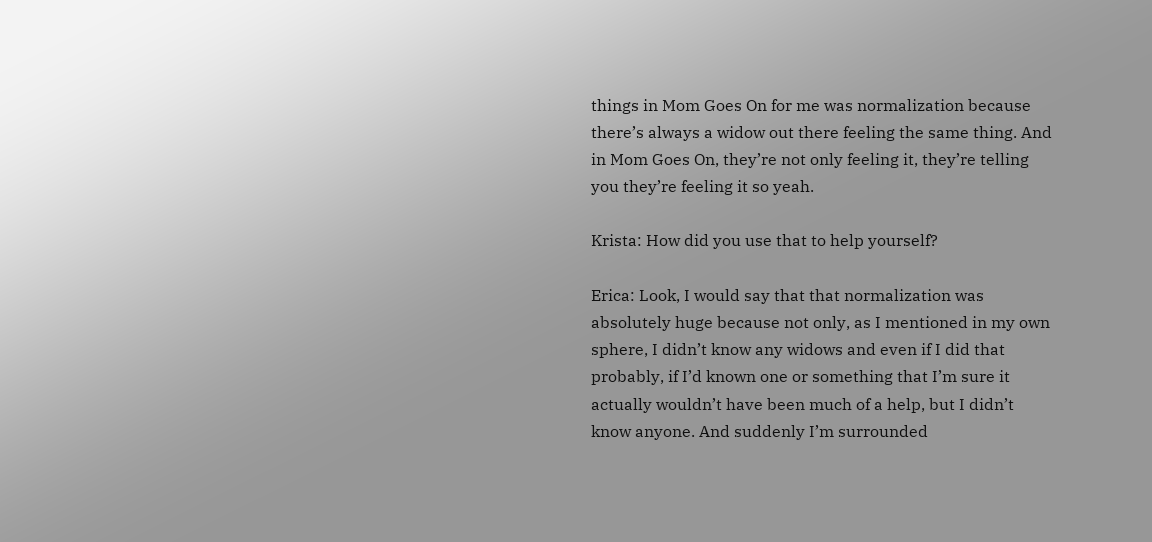things in Mom Goes On for me was normalization because there’s always a widow out there feeling the same thing. And in Mom Goes On, they’re not only feeling it, they’re telling you they’re feeling it so yeah.

Krista: How did you use that to help yourself?

Erica: Look, I would say that that normalization was absolutely huge because not only, as I mentioned in my own sphere, I didn’t know any widows and even if I did that probably, if I’d known one or something that I’m sure it actually wouldn’t have been much of a help, but I didn’t know anyone. And suddenly I’m surrounded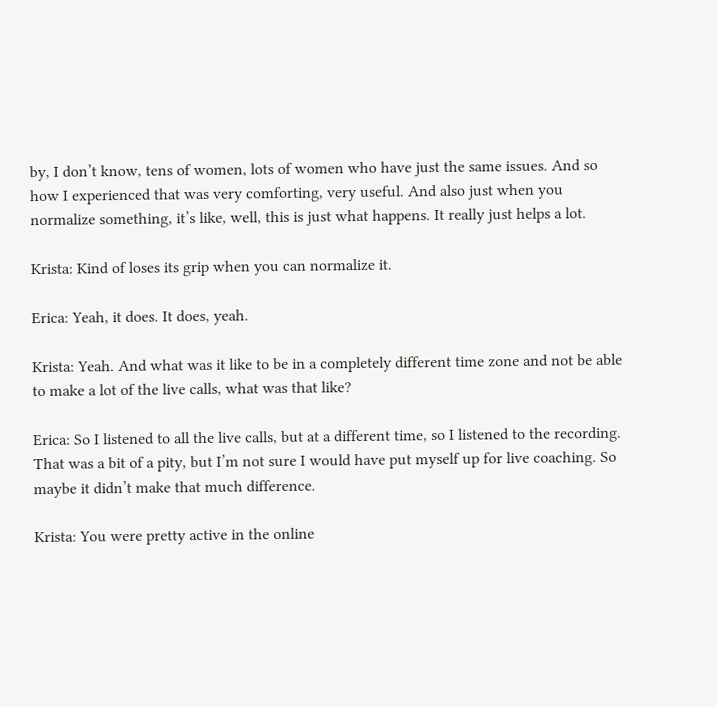by, I don’t know, tens of women, lots of women who have just the same issues. And so how I experienced that was very comforting, very useful. And also just when you normalize something, it’s like, well, this is just what happens. It really just helps a lot.

Krista: Kind of loses its grip when you can normalize it.

Erica: Yeah, it does. It does, yeah.

Krista: Yeah. And what was it like to be in a completely different time zone and not be able to make a lot of the live calls, what was that like?

Erica: So I listened to all the live calls, but at a different time, so I listened to the recording. That was a bit of a pity, but I’m not sure I would have put myself up for live coaching. So maybe it didn’t make that much difference.

Krista: You were pretty active in the online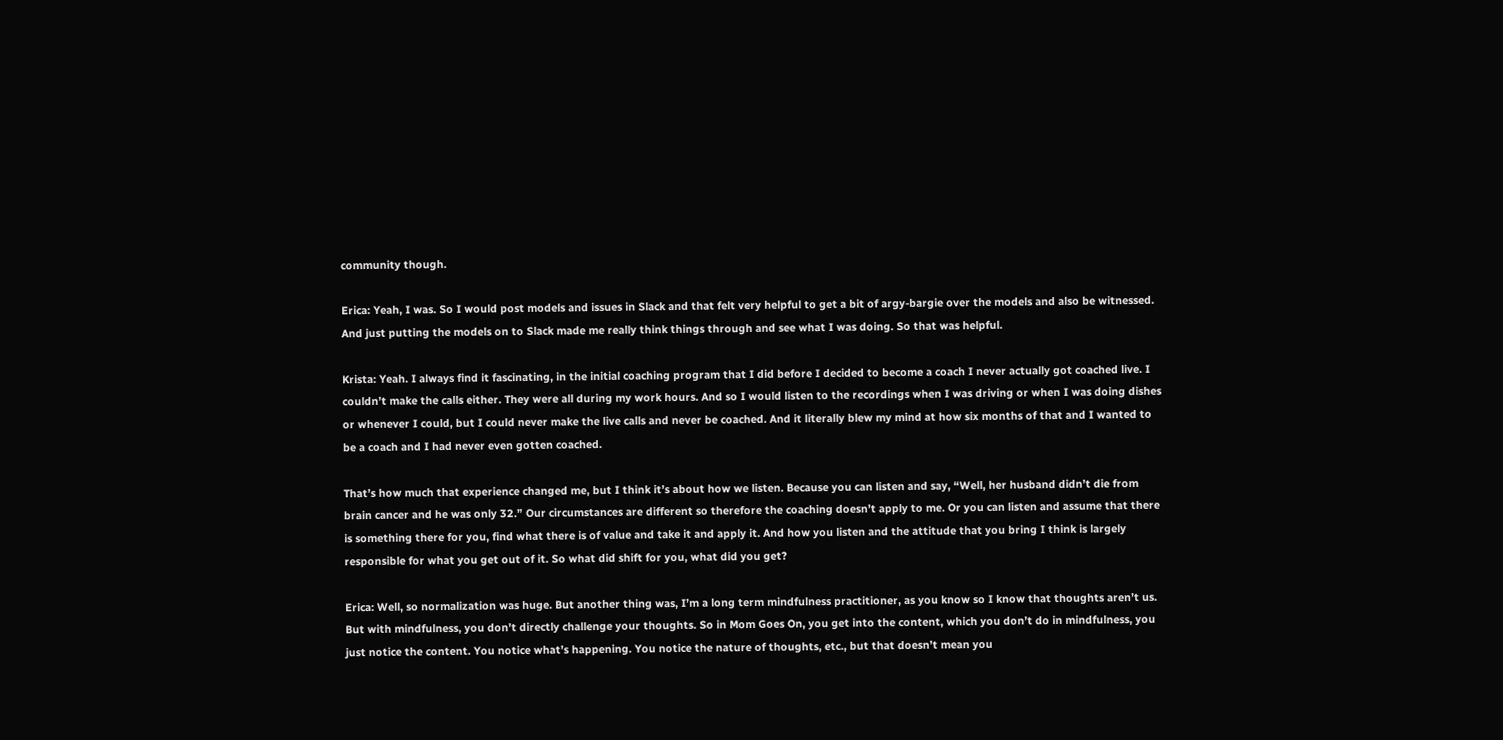community though.

Erica: Yeah, I was. So I would post models and issues in Slack and that felt very helpful to get a bit of argy-bargie over the models and also be witnessed. And just putting the models on to Slack made me really think things through and see what I was doing. So that was helpful.

Krista: Yeah. I always find it fascinating, in the initial coaching program that I did before I decided to become a coach I never actually got coached live. I couldn’t make the calls either. They were all during my work hours. And so I would listen to the recordings when I was driving or when I was doing dishes or whenever I could, but I could never make the live calls and never be coached. And it literally blew my mind at how six months of that and I wanted to be a coach and I had never even gotten coached.

That’s how much that experience changed me, but I think it’s about how we listen. Because you can listen and say, “Well, her husband didn’t die from brain cancer and he was only 32.” Our circumstances are different so therefore the coaching doesn’t apply to me. Or you can listen and assume that there is something there for you, find what there is of value and take it and apply it. And how you listen and the attitude that you bring I think is largely responsible for what you get out of it. So what did shift for you, what did you get?

Erica: Well, so normalization was huge. But another thing was, I’m a long term mindfulness practitioner, as you know so I know that thoughts aren’t us. But with mindfulness, you don’t directly challenge your thoughts. So in Mom Goes On, you get into the content, which you don’t do in mindfulness, you just notice the content. You notice what’s happening. You notice the nature of thoughts, etc., but that doesn’t mean you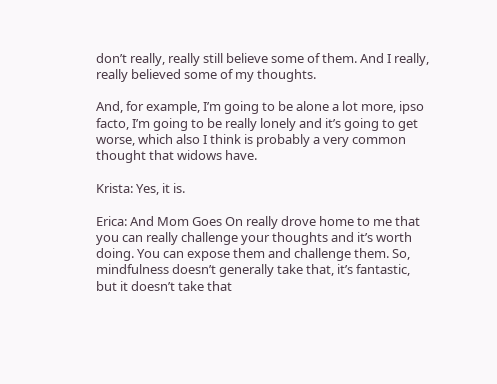don’t really, really still believe some of them. And I really, really believed some of my thoughts.

And, for example, I’m going to be alone a lot more, ipso facto, I’m going to be really lonely and it’s going to get worse, which also I think is probably a very common thought that widows have.

Krista: Yes, it is.

Erica: And Mom Goes On really drove home to me that you can really challenge your thoughts and it’s worth doing. You can expose them and challenge them. So, mindfulness doesn’t generally take that, it’s fantastic, but it doesn’t take that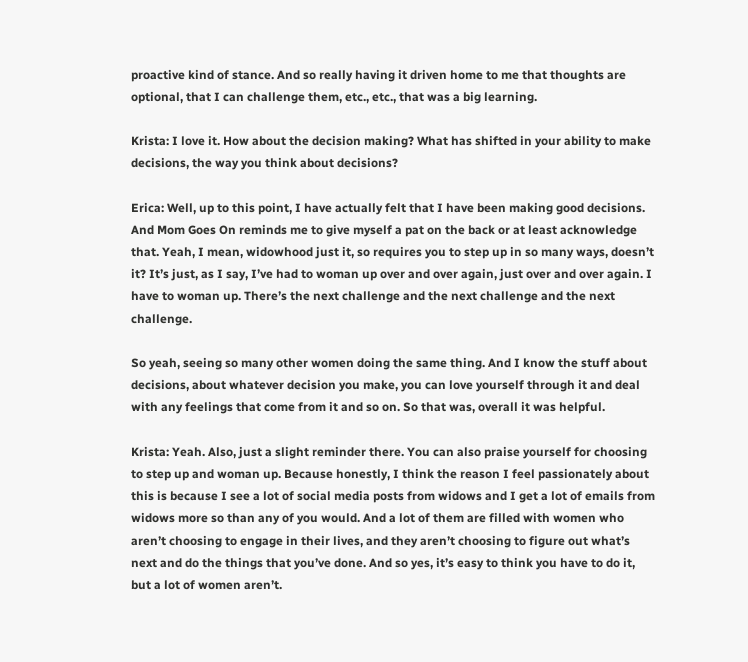proactive kind of stance. And so really having it driven home to me that thoughts are optional, that I can challenge them, etc., etc., that was a big learning.

Krista: I love it. How about the decision making? What has shifted in your ability to make decisions, the way you think about decisions?

Erica: Well, up to this point, I have actually felt that I have been making good decisions. And Mom Goes On reminds me to give myself a pat on the back or at least acknowledge that. Yeah, I mean, widowhood just it, so requires you to step up in so many ways, doesn’t it? It’s just, as I say, I’ve had to woman up over and over again, just over and over again. I have to woman up. There’s the next challenge and the next challenge and the next challenge.

So yeah, seeing so many other women doing the same thing. And I know the stuff about decisions, about whatever decision you make, you can love yourself through it and deal with any feelings that come from it and so on. So that was, overall it was helpful.

Krista: Yeah. Also, just a slight reminder there. You can also praise yourself for choosing to step up and woman up. Because honestly, I think the reason I feel passionately about this is because I see a lot of social media posts from widows and I get a lot of emails from widows more so than any of you would. And a lot of them are filled with women who aren’t choosing to engage in their lives, and they aren’t choosing to figure out what’s next and do the things that you’ve done. And so yes, it’s easy to think you have to do it, but a lot of women aren’t.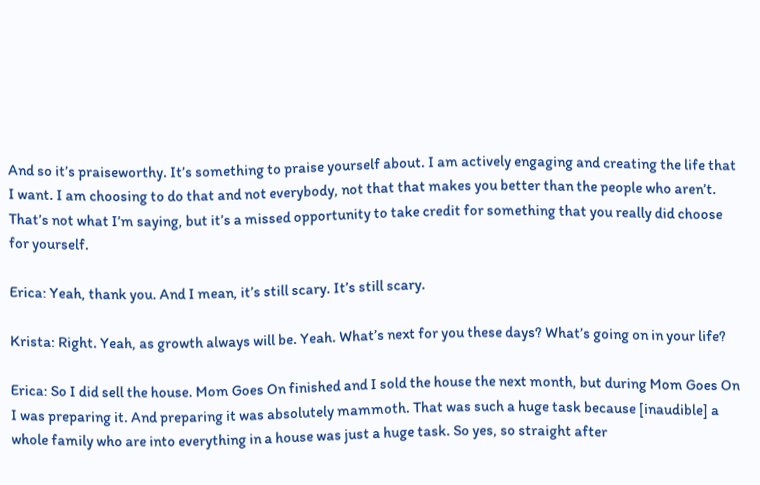And so it’s praiseworthy. It’s something to praise yourself about. I am actively engaging and creating the life that I want. I am choosing to do that and not everybody, not that that makes you better than the people who aren’t. That’s not what I’m saying, but it’s a missed opportunity to take credit for something that you really did choose for yourself.

Erica: Yeah, thank you. And I mean, it’s still scary. It’s still scary.

Krista: Right. Yeah, as growth always will be. Yeah. What’s next for you these days? What’s going on in your life?

Erica: So I did sell the house. Mom Goes On finished and I sold the house the next month, but during Mom Goes On I was preparing it. And preparing it was absolutely mammoth. That was such a huge task because [inaudible] a whole family who are into everything in a house was just a huge task. So yes, so straight after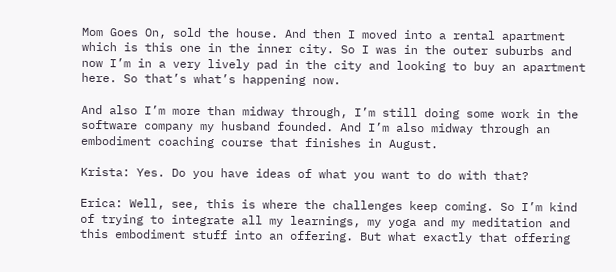Mom Goes On, sold the house. And then I moved into a rental apartment which is this one in the inner city. So I was in the outer suburbs and now I’m in a very lively pad in the city and looking to buy an apartment here. So that’s what’s happening now.

And also I’m more than midway through, I’m still doing some work in the software company my husband founded. And I’m also midway through an embodiment coaching course that finishes in August.

Krista: Yes. Do you have ideas of what you want to do with that?

Erica: Well, see, this is where the challenges keep coming. So I’m kind of trying to integrate all my learnings, my yoga and my meditation and this embodiment stuff into an offering. But what exactly that offering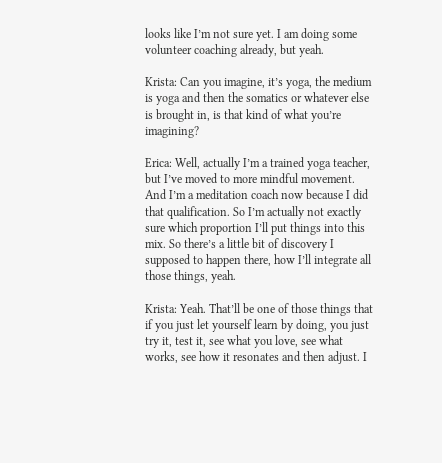looks like I’m not sure yet. I am doing some volunteer coaching already, but yeah.

Krista: Can you imagine, it’s yoga, the medium is yoga and then the somatics or whatever else is brought in, is that kind of what you’re imagining?

Erica: Well, actually I’m a trained yoga teacher, but I’ve moved to more mindful movement. And I’m a meditation coach now because I did that qualification. So I’m actually not exactly sure which proportion I’ll put things into this mix. So there’s a little bit of discovery I supposed to happen there, how I’ll integrate all those things, yeah.

Krista: Yeah. That’ll be one of those things that if you just let yourself learn by doing, you just try it, test it, see what you love, see what works, see how it resonates and then adjust. I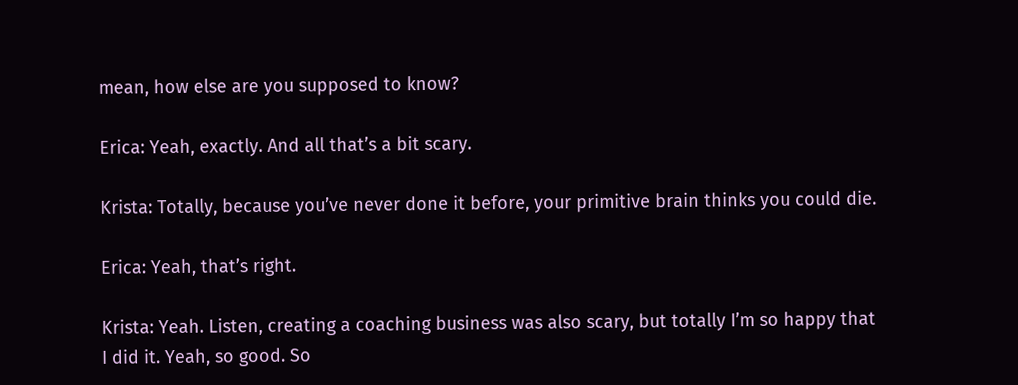mean, how else are you supposed to know?

Erica: Yeah, exactly. And all that’s a bit scary.

Krista: Totally, because you’ve never done it before, your primitive brain thinks you could die.

Erica: Yeah, that’s right.

Krista: Yeah. Listen, creating a coaching business was also scary, but totally I’m so happy that I did it. Yeah, so good. So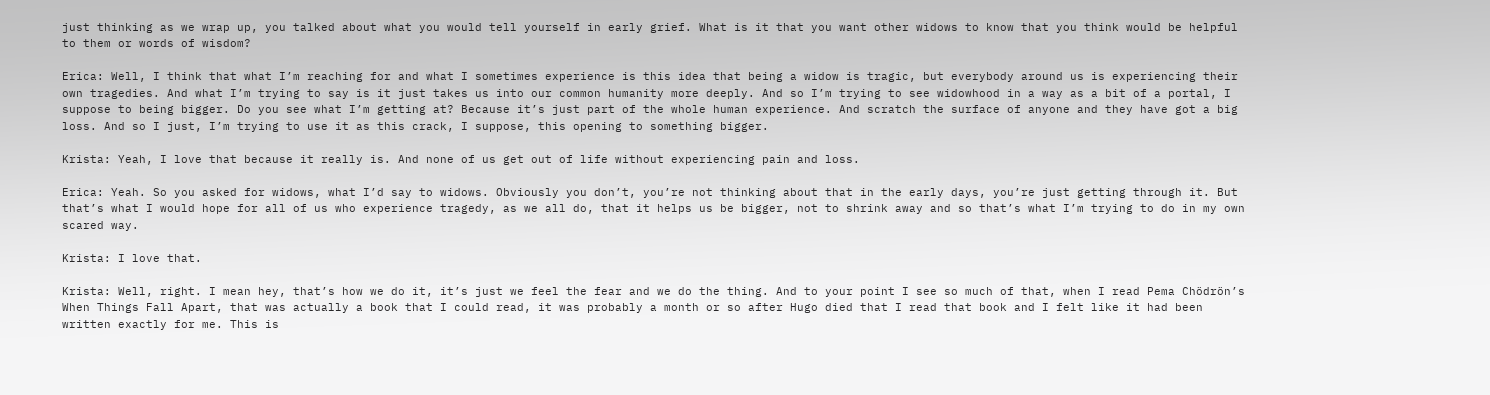just thinking as we wrap up, you talked about what you would tell yourself in early grief. What is it that you want other widows to know that you think would be helpful to them or words of wisdom?

Erica: Well, I think that what I’m reaching for and what I sometimes experience is this idea that being a widow is tragic, but everybody around us is experiencing their own tragedies. And what I’m trying to say is it just takes us into our common humanity more deeply. And so I’m trying to see widowhood in a way as a bit of a portal, I suppose to being bigger. Do you see what I’m getting at? Because it’s just part of the whole human experience. And scratch the surface of anyone and they have got a big loss. And so I just, I’m trying to use it as this crack, I suppose, this opening to something bigger.

Krista: Yeah, I love that because it really is. And none of us get out of life without experiencing pain and loss.

Erica: Yeah. So you asked for widows, what I’d say to widows. Obviously you don’t, you’re not thinking about that in the early days, you’re just getting through it. But that’s what I would hope for all of us who experience tragedy, as we all do, that it helps us be bigger, not to shrink away and so that’s what I’m trying to do in my own scared way.

Krista: I love that.

Krista: Well, right. I mean hey, that’s how we do it, it’s just we feel the fear and we do the thing. And to your point I see so much of that, when I read Pema Chödrön’s When Things Fall Apart, that was actually a book that I could read, it was probably a month or so after Hugo died that I read that book and I felt like it had been written exactly for me. This is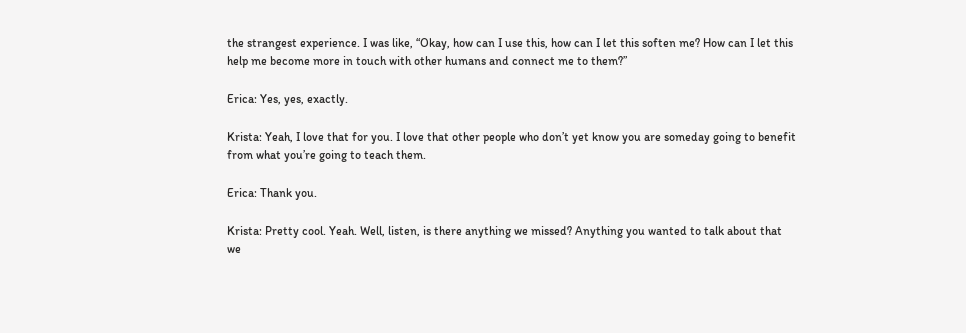the strangest experience. I was like, “Okay, how can I use this, how can I let this soften me? How can I let this help me become more in touch with other humans and connect me to them?”

Erica: Yes, yes, exactly.

Krista: Yeah, I love that for you. I love that other people who don’t yet know you are someday going to benefit from what you’re going to teach them.

Erica: Thank you.

Krista: Pretty cool. Yeah. Well, listen, is there anything we missed? Anything you wanted to talk about that we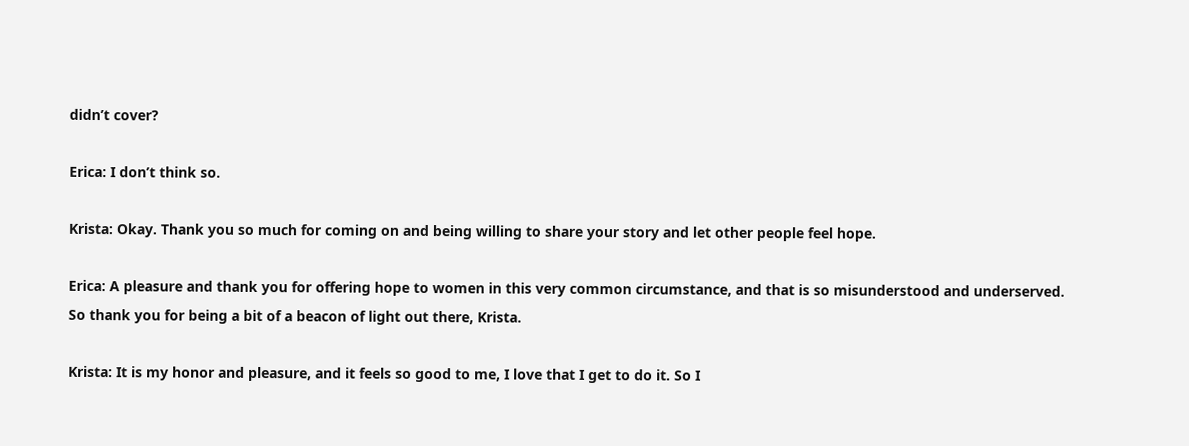didn’t cover?

Erica: I don’t think so.

Krista: Okay. Thank you so much for coming on and being willing to share your story and let other people feel hope.

Erica: A pleasure and thank you for offering hope to women in this very common circumstance, and that is so misunderstood and underserved. So thank you for being a bit of a beacon of light out there, Krista.

Krista: It is my honor and pleasure, and it feels so good to me, I love that I get to do it. So I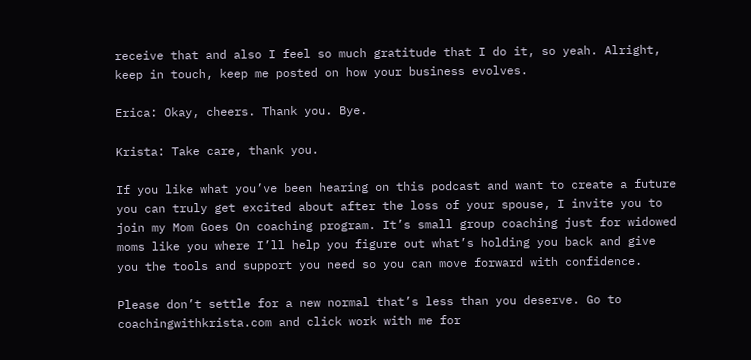receive that and also I feel so much gratitude that I do it, so yeah. Alright, keep in touch, keep me posted on how your business evolves.

Erica: Okay, cheers. Thank you. Bye.

Krista: Take care, thank you.

If you like what you’ve been hearing on this podcast and want to create a future you can truly get excited about after the loss of your spouse, I invite you to join my Mom Goes On coaching program. It’s small group coaching just for widowed moms like you where I’ll help you figure out what’s holding you back and give you the tools and support you need so you can move forward with confidence.

Please don’t settle for a new normal that’s less than you deserve. Go to coachingwithkrista.com and click work with me for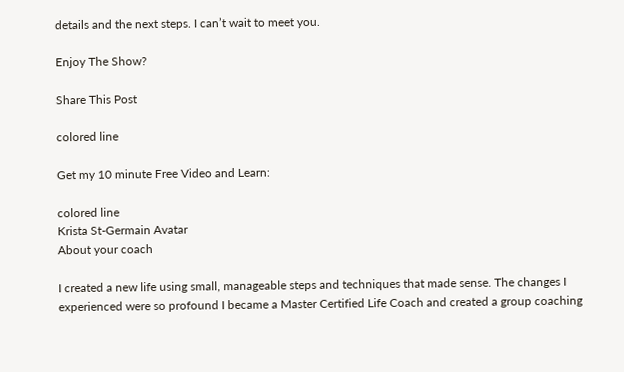details and the next steps. I can’t wait to meet you.

Enjoy The Show?

Share This Post

colored line

Get my 10 minute Free Video and Learn:

colored line
Krista St-Germain Avatar
About your coach

I created a new life using small, manageable steps and techniques that made sense. The changes I experienced were so profound I became a Master Certified Life Coach and created a group coaching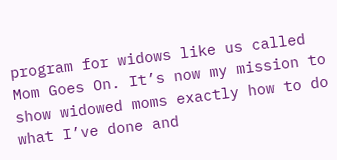program for widows like us called Mom Goes On. It’s now my mission to show widowed moms exactly how to do what I’ve done and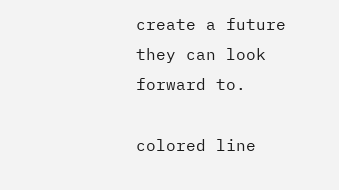create a future they can look forward to.

colored line